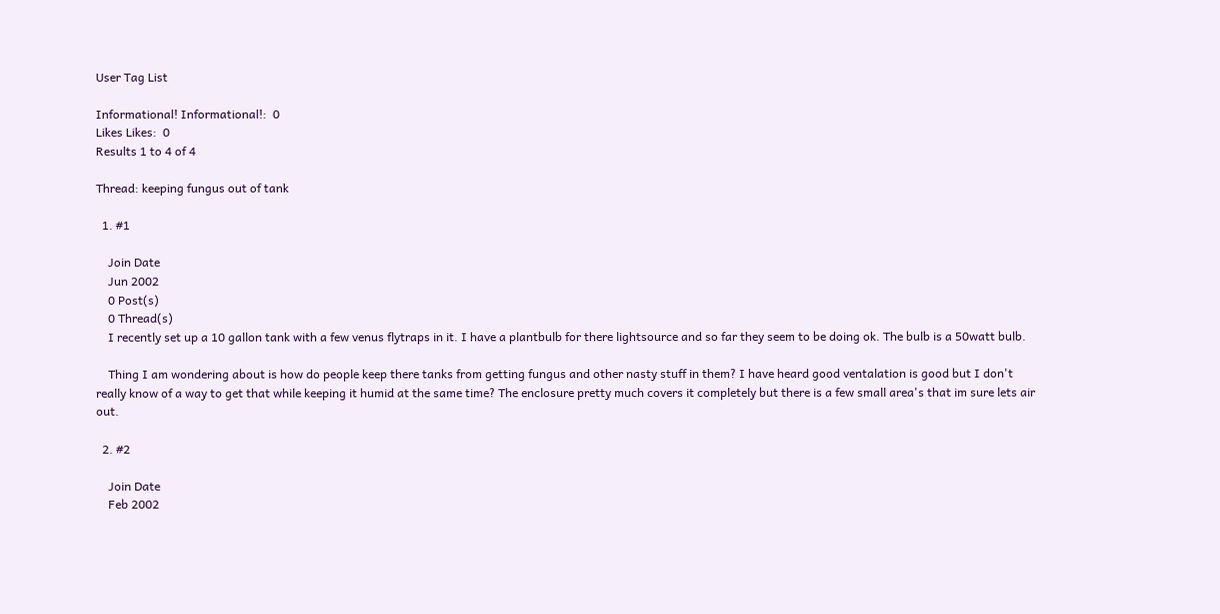User Tag List

Informational! Informational!:  0
Likes Likes:  0
Results 1 to 4 of 4

Thread: keeping fungus out of tank

  1. #1

    Join Date
    Jun 2002
    0 Post(s)
    0 Thread(s)
    I recently set up a 10 gallon tank with a few venus flytraps in it. I have a plantbulb for there lightsource and so far they seem to be doing ok. The bulb is a 50watt bulb.

    Thing I am wondering about is how do people keep there tanks from getting fungus and other nasty stuff in them? I have heard good ventalation is good but I don't really know of a way to get that while keeping it humid at the same time? The enclosure pretty much covers it completely but there is a few small area's that im sure lets air out.

  2. #2

    Join Date
    Feb 2002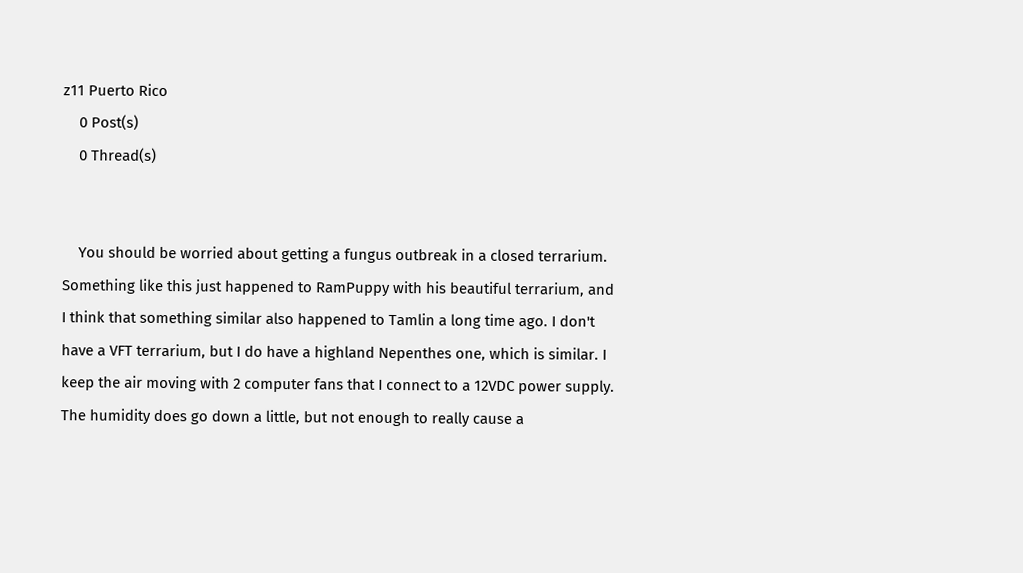z11 Puerto Rico
    0 Post(s)
    0 Thread(s)


    You should be worried about getting a fungus outbreak in a closed terrarium. Something like this just happened to RamPuppy with his beautiful terrarium, and I think that something similar also happened to Tamlin a long time ago. I don't have a VFT terrarium, but I do have a highland Nepenthes one, which is similar. I keep the air moving with 2 computer fans that I connect to a 12VDC power supply. The humidity does go down a little, but not enough to really cause a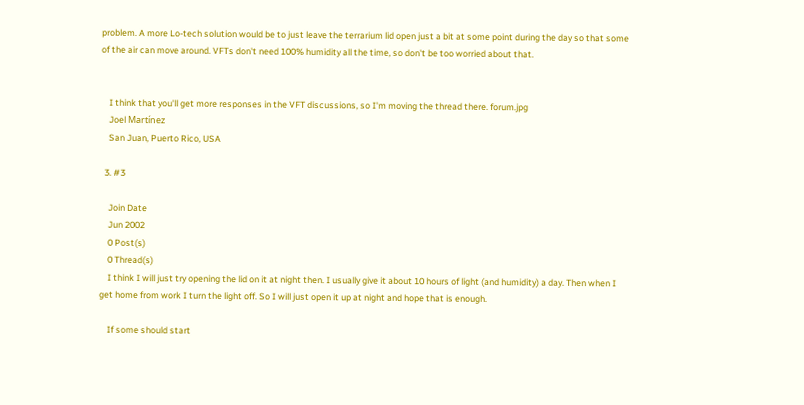problem. A more Lo-tech solution would be to just leave the terrarium lid open just a bit at some point during the day so that some of the air can move around. VFTs don't need 100% humidity all the time, so don't be too worried about that.


    I think that you'll get more responses in the VFT discussions, so I'm moving the thread there. forum.jpg
    Joel Martínez
    San Juan, Puerto Rico, USA

  3. #3

    Join Date
    Jun 2002
    0 Post(s)
    0 Thread(s)
    I think I will just try opening the lid on it at night then. I usually give it about 10 hours of light (and humidity) a day. Then when I get home from work I turn the light off. So I will just open it up at night and hope that is enough.

    If some should start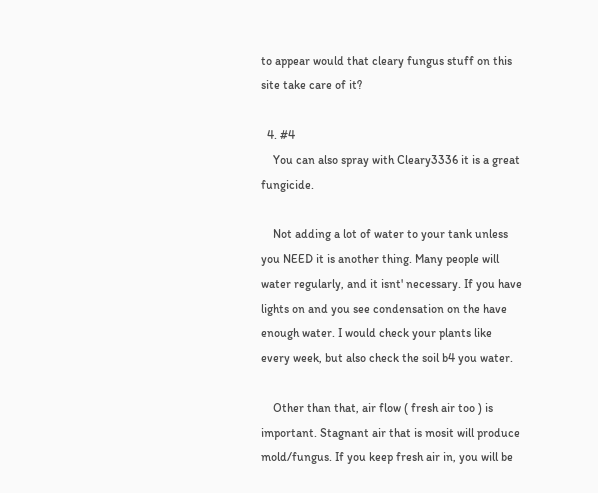to appear would that cleary fungus stuff on this site take care of it?

  4. #4
    You can also spray with Cleary3336 it is a great fungicide.

    Not adding a lot of water to your tank unless you NEED it is another thing. Many people will water regularly, and it isnt' necessary. If you have lights on and you see condensation on the have enough water. I would check your plants like every week, but also check the soil b4 you water.

    Other than that, air flow ( fresh air too ) is important. Stagnant air that is mosit will produce mold/fungus. If you keep fresh air in, you will be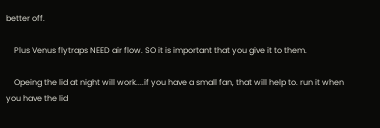better off.

    Plus Venus flytraps NEED air flow. SO it is important that you give it to them.

    Opeing the lid at night will work....if you have a small fan, that will help to. run it when you have the lid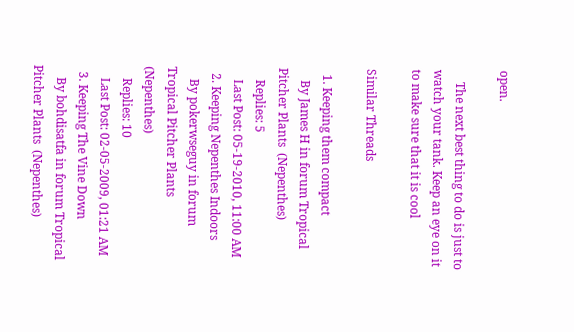open.

    The next best thing to do is just to watch your tank. Keep an eye on it to make sure that it is cool

Similar Threads

  1. Keeping them compact
    By James H in forum Tropical Pitcher Plants  (Nepenthes)
    Replies: 5
    Last Post: 05-19-2010, 11:00 AM
  2. Keeping Nepenthes Indoors
    By pokerwseguy in forum Tropical Pitcher Plants  (Nepenthes)
    Replies: 10
    Last Post: 02-05-2009, 01:21 AM
  3. Keeping The Vine Down
    By bohdisatfa in forum Tropical Pitcher Plants  (Nepenthes)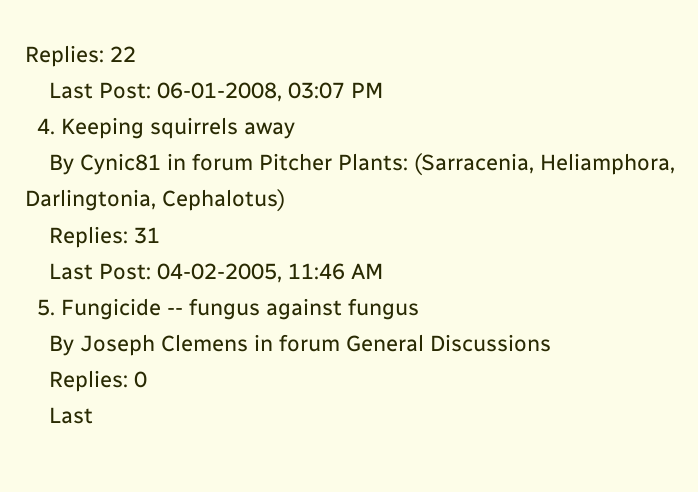Replies: 22
    Last Post: 06-01-2008, 03:07 PM
  4. Keeping squirrels away
    By Cynic81 in forum Pitcher Plants: (Sarracenia, Heliamphora, Darlingtonia, Cephalotus)
    Replies: 31
    Last Post: 04-02-2005, 11:46 AM
  5. Fungicide -- fungus against fungus
    By Joseph Clemens in forum General Discussions
    Replies: 0
    Last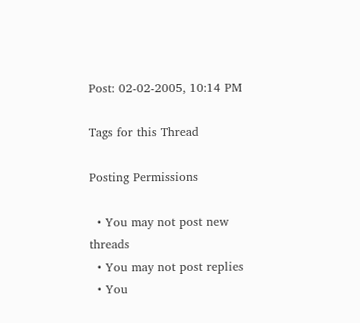Post: 02-02-2005, 10:14 PM

Tags for this Thread

Posting Permissions

  • You may not post new threads
  • You may not post replies
  • You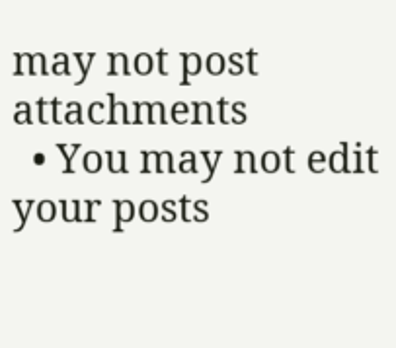may not post attachments
  • You may not edit your posts